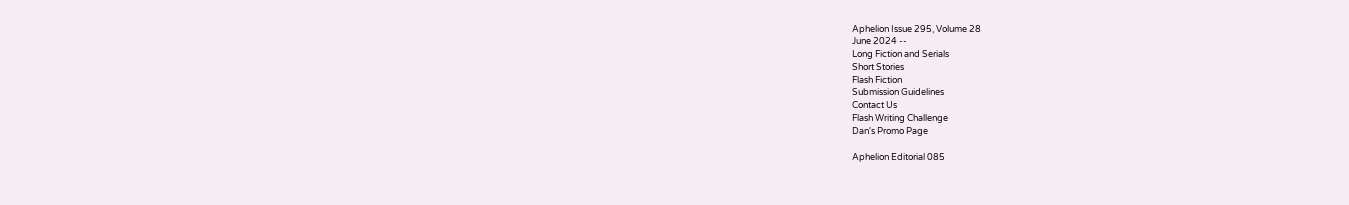Aphelion Issue 295, Volume 28
June 2024 --
Long Fiction and Serials
Short Stories
Flash Fiction
Submission Guidelines
Contact Us
Flash Writing Challenge
Dan's Promo Page

Aphelion Editorial 085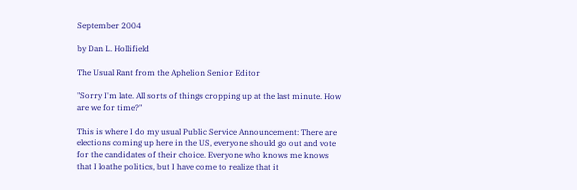September 2004

by Dan L. Hollifield

The Usual Rant from the Aphelion Senior Editor

"Sorry I'm late. All sorts of things cropping up at the last minute. How are we for time?"

This is where I do my usual Public Service Announcement: There are elections coming up here in the US, everyone should go out and vote for the candidates of their choice. Everyone who knows me knows that I loathe politics, but I have come to realize that it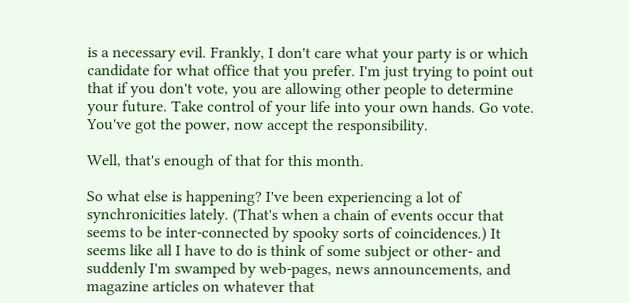is a necessary evil. Frankly, I don't care what your party is or which candidate for what office that you prefer. I'm just trying to point out that if you don't vote, you are allowing other people to determine your future. Take control of your life into your own hands. Go vote. You've got the power, now accept the responsibility.

Well, that's enough of that for this month.

So what else is happening? I've been experiencing a lot of synchronicities lately. (That's when a chain of events occur that seems to be inter-connected by spooky sorts of coincidences.) It seems like all I have to do is think of some subject or other- and suddenly I'm swamped by web-pages, news announcements, and magazine articles on whatever that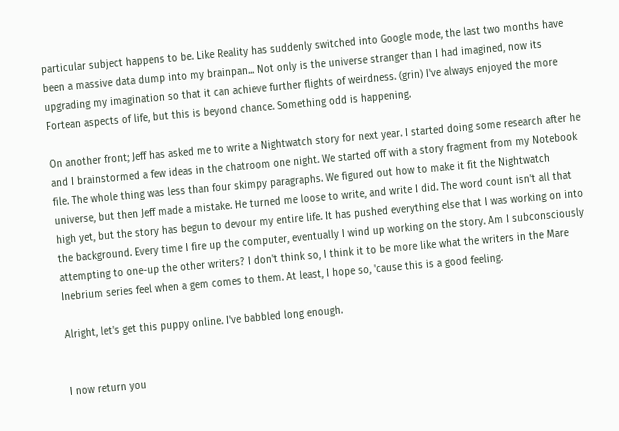particular subject happens to be. Like Reality has suddenly switched into Google mode, the last two months have been a massive data dump into my brainpan... Not only is the universe stranger than I had imagined, now its upgrading my imagination so that it can achieve further flights of weirdness. (grin) I've always enjoyed the more Fortean aspects of life, but this is beyond chance. Something odd is happening.

On another front; Jeff has asked me to write a Nightwatch story for next year. I started doing some research after he and I brainstormed a few ideas in the chatroom one night. We started off with a story fragment from my Notebook file. The whole thing was less than four skimpy paragraphs. We figured out how to make it fit the Nightwatch universe, but then Jeff made a mistake. He turned me loose to write, and write I did. The word count isn't all that high yet, but the story has begun to devour my entire life. It has pushed everything else that I was working on into the background. Every time I fire up the computer, eventually I wind up working on the story. Am I subconsciously attempting to one-up the other writers? I don't think so, I think it to be more like what the writers in the Mare Inebrium series feel when a gem comes to them. At least, I hope so, 'cause this is a good feeling.

Alright, let's get this puppy online. I've babbled long enough.


I now return you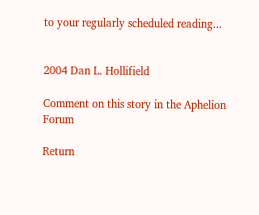to your regularly scheduled reading...


2004 Dan L. Hollifield

Comment on this story in the Aphelion Forum

Return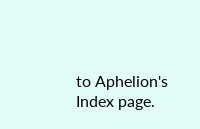to Aphelion's Index page.